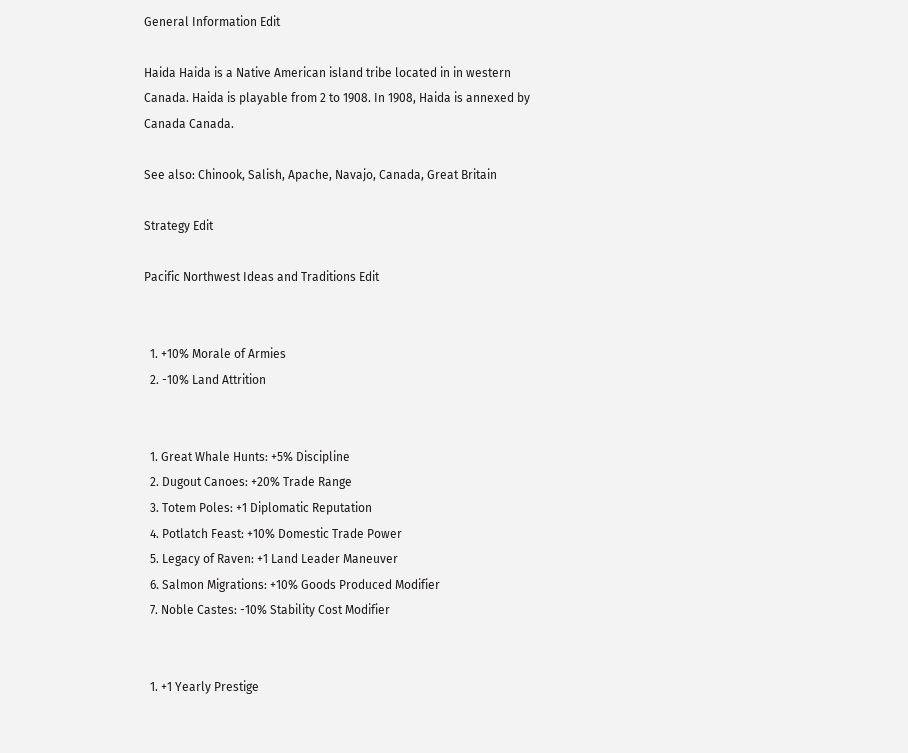General Information Edit

Haida Haida is a Native American island tribe located in in western Canada. Haida is playable from 2 to 1908. In 1908, Haida is annexed by Canada Canada.

See also: Chinook, Salish, Apache, Navajo, Canada, Great Britain

Strategy Edit

Pacific Northwest Ideas and Traditions Edit


  1. +10% Morale of Armies
  2. -10% Land Attrition


  1. Great Whale Hunts: +5% Discipline
  2. Dugout Canoes: +20% Trade Range
  3. Totem Poles: +1 Diplomatic Reputation
  4. Potlatch Feast: +10% Domestic Trade Power
  5. Legacy of Raven: +1 Land Leader Maneuver
  6. Salmon Migrations: +10% Goods Produced Modifier
  7. Noble Castes: -10% Stability Cost Modifier


  1. +1 Yearly Prestige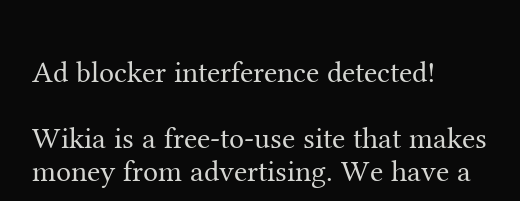Ad blocker interference detected!

Wikia is a free-to-use site that makes money from advertising. We have a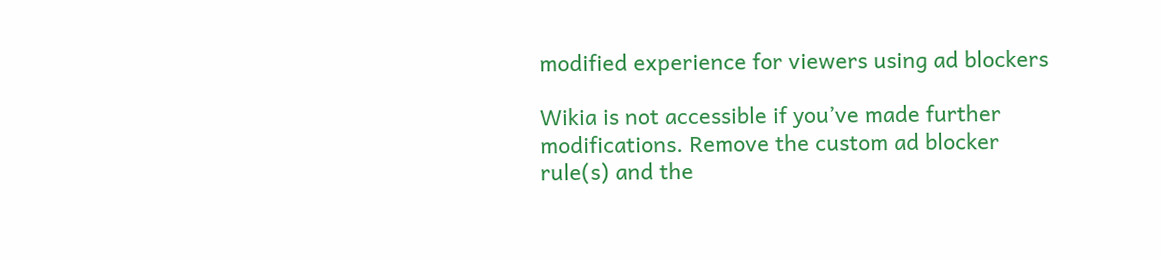modified experience for viewers using ad blockers

Wikia is not accessible if you’ve made further modifications. Remove the custom ad blocker rule(s) and the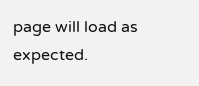page will load as expected.